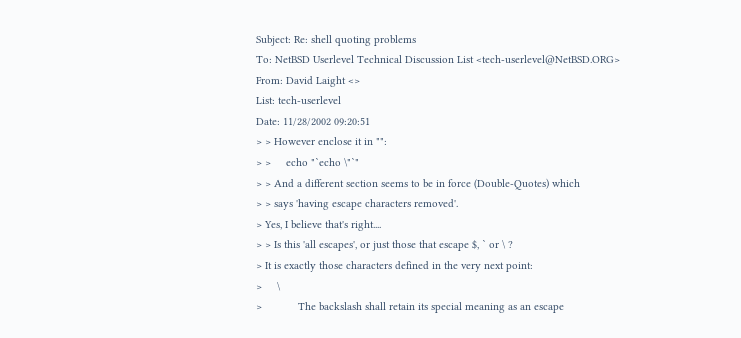Subject: Re: shell quoting problems
To: NetBSD Userlevel Technical Discussion List <tech-userlevel@NetBSD.ORG>
From: David Laight <>
List: tech-userlevel
Date: 11/28/2002 09:20:51
> > However enclose it in "":
> >     echo "`echo \"`"
> > And a different section seems to be in force (Double-Quotes) which
> > says 'having escape characters removed'.
> Yes, I believe that's right....
> > Is this 'all escapes', or just those that escape $, ` or \ ?
> It is exactly those characters defined in the very next point:
>     \
>            The backslash shall retain its special meaning as an escape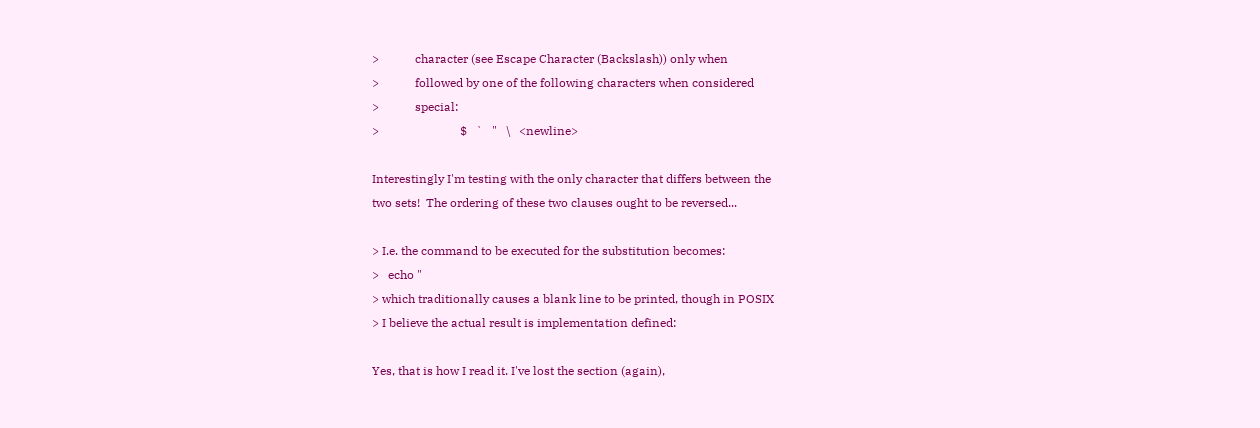>            character (see Escape Character (Backslash)) only when
>            followed by one of the following characters when considered
>            special:
>                           $   `   "   \   <newline>

Interestingly I'm testing with the only character that differs between the
two sets!  The ordering of these two clauses ought to be reversed...

> I.e. the command to be executed for the substitution becomes:
>   echo "
> which traditionally causes a blank line to be printed, though in POSIX
> I believe the actual result is implementation defined:

Yes, that is how I read it. I've lost the section (again),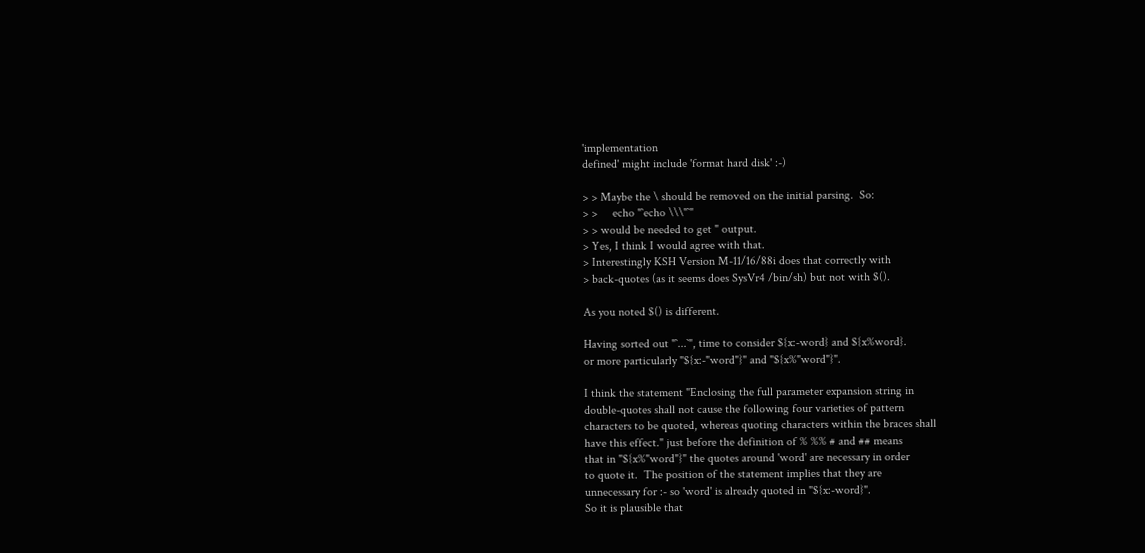'implementation
defined' might include 'format hard disk' :-)

> > Maybe the \ should be removed on the initial parsing.  So:
> >     echo "`echo \\\"`"
> > would be needed to get " output.
> Yes, I think I would agree with that.
> Interestingly KSH Version M-11/16/88i does that correctly with
> back-quotes (as it seems does SysVr4 /bin/sh) but not with $().

As you noted $() is different.

Having sorted out "`...`", time to consider ${x:-word} and ${x%word}.
or more particularly "${x:-"word"}" and "${x%"word"}".

I think the statement "Enclosing the full parameter expansion string in
double-quotes shall not cause the following four varieties of pattern
characters to be quoted, whereas quoting characters within the braces shall
have this effect." just before the definition of % %% # and ## means
that in "${x%"word"}" the quotes around 'word' are necessary in order
to quote it.  The position of the statement implies that they are
unnecessary for :- so 'word' is already quoted in "${x:-word}".
So it is plausible that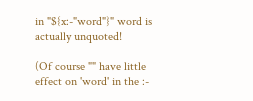in "${x:-"word"}" word is actually unquoted!

(Of course "" have little effect on 'word' in the :-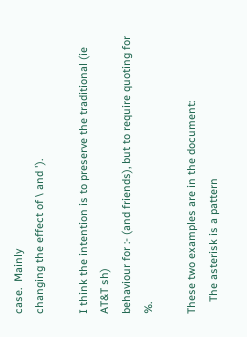case.  Mainly
changing the effect of \ and ').

I think the intention is to preserve the traditional (ie AT&T sh)
behaviour for :- (and friends), but to require quoting for %.

These two examples are in the document:
    The asterisk is a pattern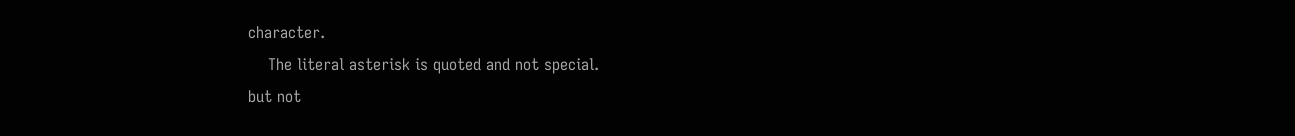character.
    The literal asterisk is quoted and not special.
but not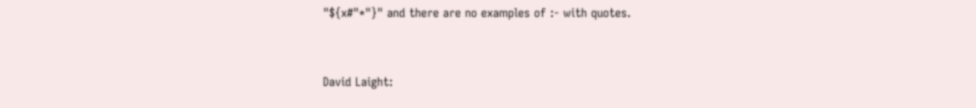"${x#"*"}" and there are no examples of :- with quotes.


David Laight: